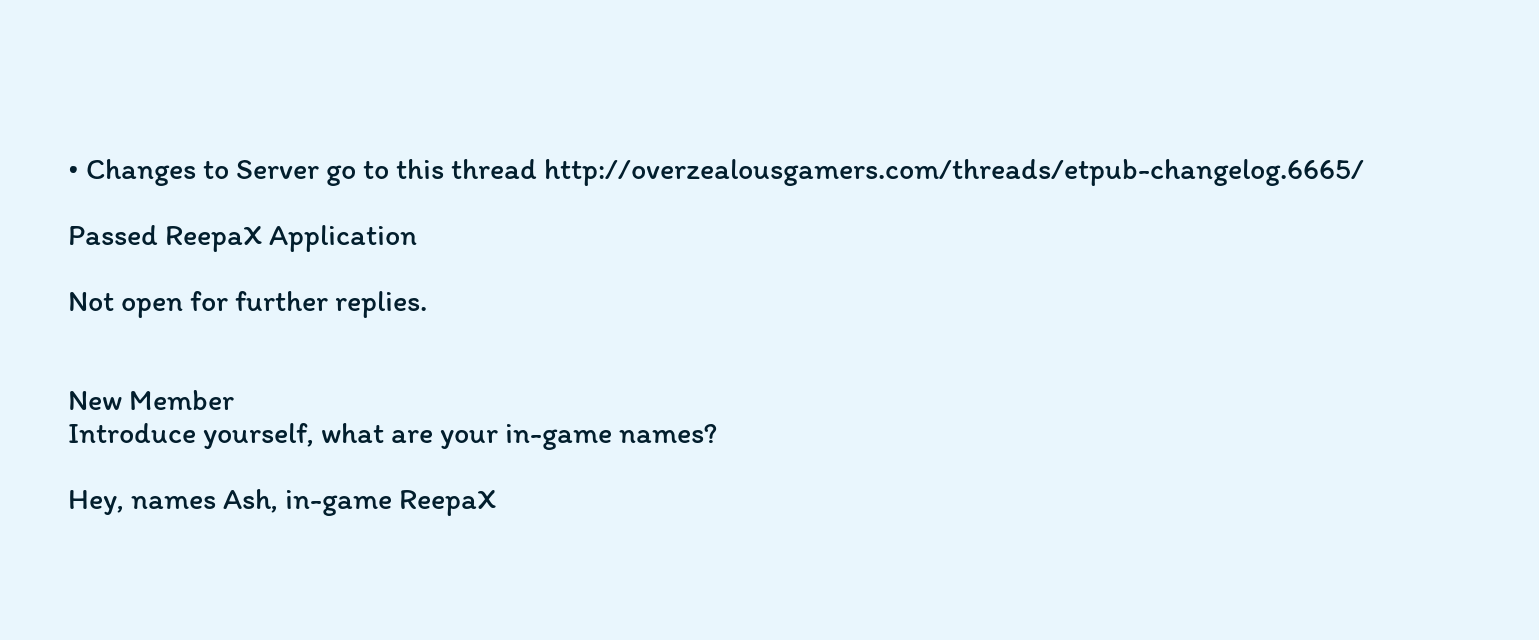• Changes to Server go to this thread http://overzealousgamers.com/threads/etpub-changelog.6665/

Passed ReepaX Application

Not open for further replies.


New Member
Introduce yourself, what are your in-game names?

Hey, names Ash, in-game ReepaX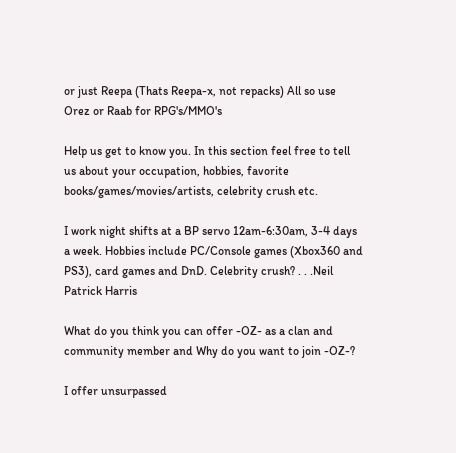or just Reepa (Thats Reepa-x, not repacks) All so use Orez or Raab for RPG's/MMO's

Help us get to know you. In this section feel free to tell us about your occupation, hobbies, favorite books/games/movies/artists, celebrity crush etc.

I work night shifts at a BP servo 12am-6:30am, 3-4 days a week. Hobbies include PC/Console games (Xbox360 and PS3), card games and DnD. Celebrity crush? . . .Neil Patrick Harris

What do you think you can offer -OZ- as a clan and community member and Why do you want to join -OZ-?

I offer unsurpassed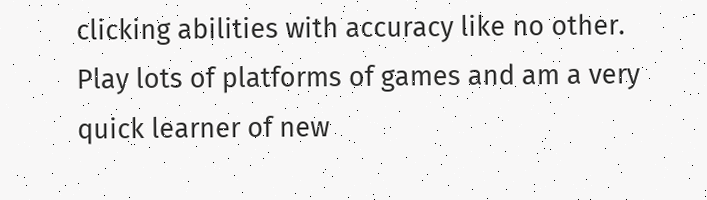clicking abilities with accuracy like no other. Play lots of platforms of games and am a very quick learner of new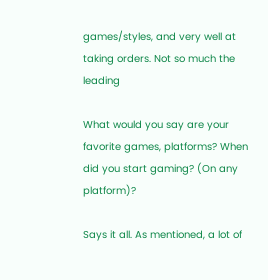games/styles, and very well at taking orders. Not so much the leading

What would you say are your favorite games, platforms? When did you start gaming? (On any platform)?

Says it all. As mentioned, a lot of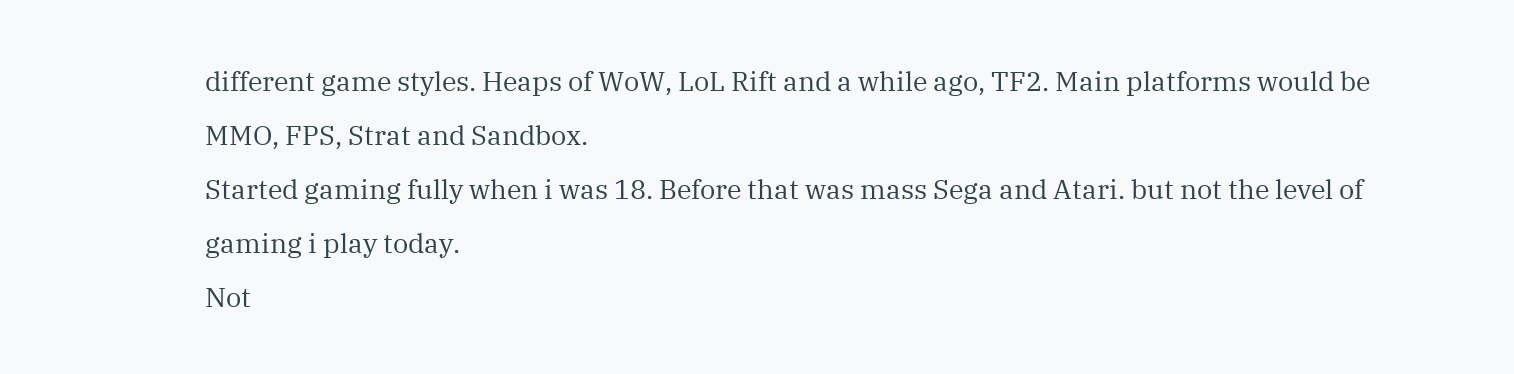different game styles. Heaps of WoW, LoL Rift and a while ago, TF2. Main platforms would be MMO, FPS, Strat and Sandbox.
Started gaming fully when i was 18. Before that was mass Sega and Atari. but not the level of gaming i play today.
Not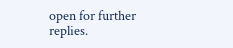open for further replies.